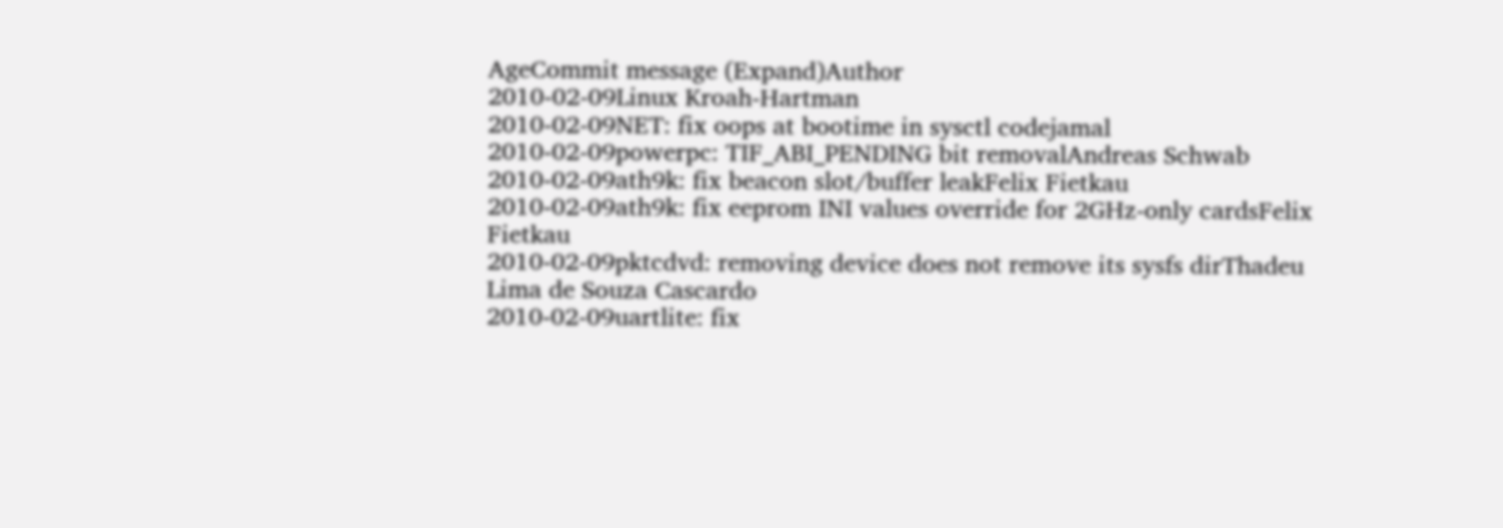AgeCommit message (Expand)Author
2010-02-09Linux Kroah-Hartman
2010-02-09NET: fix oops at bootime in sysctl codejamal
2010-02-09powerpc: TIF_ABI_PENDING bit removalAndreas Schwab
2010-02-09ath9k: fix beacon slot/buffer leakFelix Fietkau
2010-02-09ath9k: fix eeprom INI values override for 2GHz-only cardsFelix Fietkau
2010-02-09pktcdvd: removing device does not remove its sysfs dirThadeu Lima de Souza Cascardo
2010-02-09uartlite: fix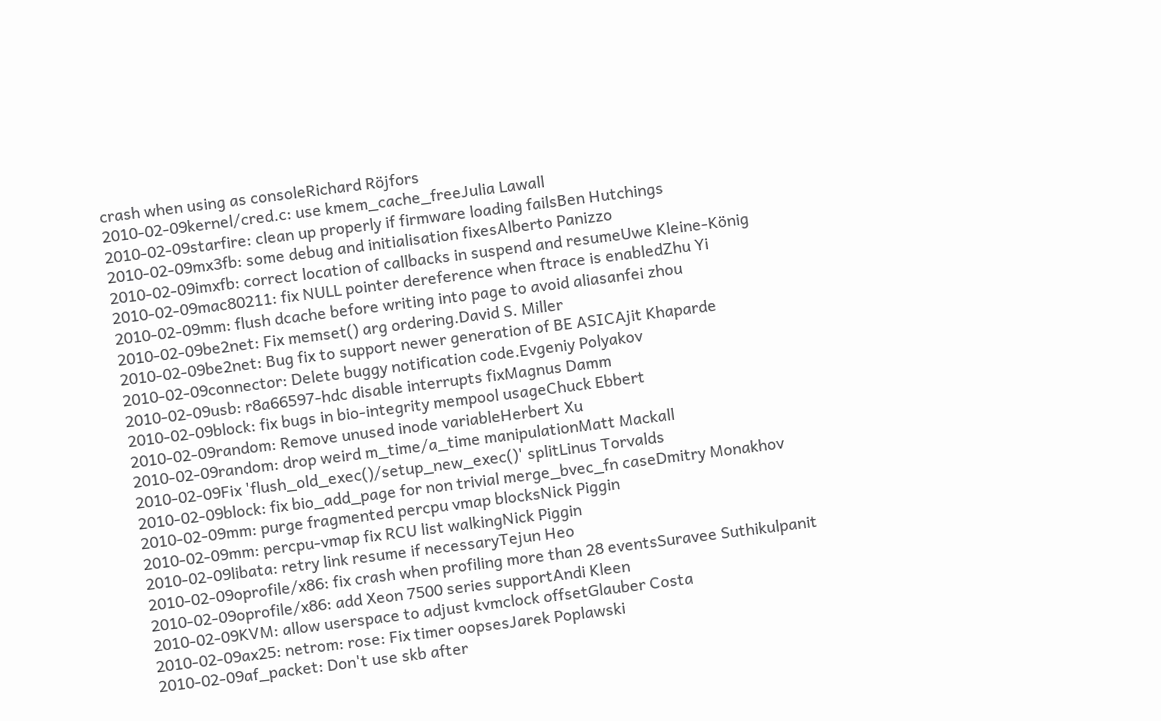crash when using as consoleRichard Röjfors
2010-02-09kernel/cred.c: use kmem_cache_freeJulia Lawall
2010-02-09starfire: clean up properly if firmware loading failsBen Hutchings
2010-02-09mx3fb: some debug and initialisation fixesAlberto Panizzo
2010-02-09imxfb: correct location of callbacks in suspend and resumeUwe Kleine-König
2010-02-09mac80211: fix NULL pointer dereference when ftrace is enabledZhu Yi
2010-02-09mm: flush dcache before writing into page to avoid aliasanfei zhou
2010-02-09be2net: Fix memset() arg ordering.David S. Miller
2010-02-09be2net: Bug fix to support newer generation of BE ASICAjit Khaparde
2010-02-09connector: Delete buggy notification code.Evgeniy Polyakov
2010-02-09usb: r8a66597-hdc disable interrupts fixMagnus Damm
2010-02-09block: fix bugs in bio-integrity mempool usageChuck Ebbert
2010-02-09random: Remove unused inode variableHerbert Xu
2010-02-09random: drop weird m_time/a_time manipulationMatt Mackall
2010-02-09Fix 'flush_old_exec()/setup_new_exec()' splitLinus Torvalds
2010-02-09block: fix bio_add_page for non trivial merge_bvec_fn caseDmitry Monakhov
2010-02-09mm: purge fragmented percpu vmap blocksNick Piggin
2010-02-09mm: percpu-vmap fix RCU list walkingNick Piggin
2010-02-09libata: retry link resume if necessaryTejun Heo
2010-02-09oprofile/x86: fix crash when profiling more than 28 eventsSuravee Suthikulpanit
2010-02-09oprofile/x86: add Xeon 7500 series supportAndi Kleen
2010-02-09KVM: allow userspace to adjust kvmclock offsetGlauber Costa
2010-02-09ax25: netrom: rose: Fix timer oopsesJarek Poplawski
2010-02-09af_packet: Don't use skb after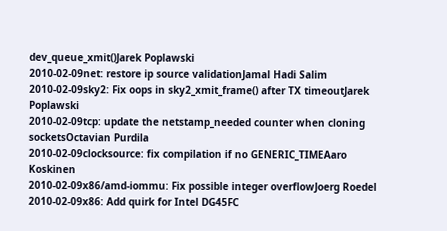dev_queue_xmit()Jarek Poplawski
2010-02-09net: restore ip source validationJamal Hadi Salim
2010-02-09sky2: Fix oops in sky2_xmit_frame() after TX timeoutJarek Poplawski
2010-02-09tcp: update the netstamp_needed counter when cloning socketsOctavian Purdila
2010-02-09clocksource: fix compilation if no GENERIC_TIMEAaro Koskinen
2010-02-09x86/amd-iommu: Fix possible integer overflowJoerg Roedel
2010-02-09x86: Add quirk for Intel DG45FC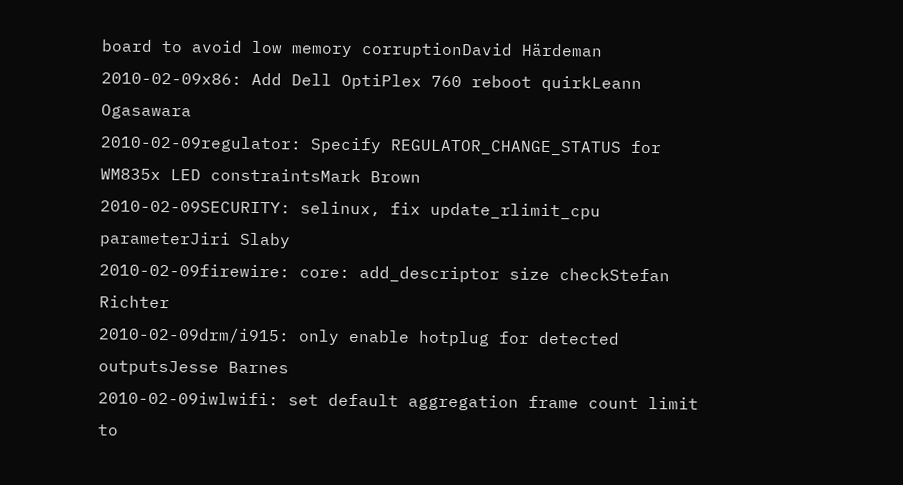board to avoid low memory corruptionDavid Härdeman
2010-02-09x86: Add Dell OptiPlex 760 reboot quirkLeann Ogasawara
2010-02-09regulator: Specify REGULATOR_CHANGE_STATUS for WM835x LED constraintsMark Brown
2010-02-09SECURITY: selinux, fix update_rlimit_cpu parameterJiri Slaby
2010-02-09firewire: core: add_descriptor size checkStefan Richter
2010-02-09drm/i915: only enable hotplug for detected outputsJesse Barnes
2010-02-09iwlwifi: set default aggregation frame count limit to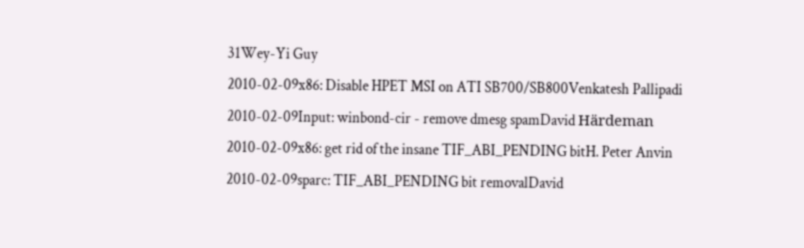31Wey-Yi Guy
2010-02-09x86: Disable HPET MSI on ATI SB700/SB800Venkatesh Pallipadi
2010-02-09Input: winbond-cir - remove dmesg spamDavid Härdeman
2010-02-09x86: get rid of the insane TIF_ABI_PENDING bitH. Peter Anvin
2010-02-09sparc: TIF_ABI_PENDING bit removalDavid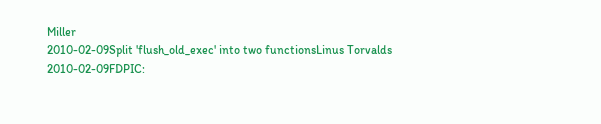Miller
2010-02-09Split 'flush_old_exec' into two functionsLinus Torvalds
2010-02-09FDPIC: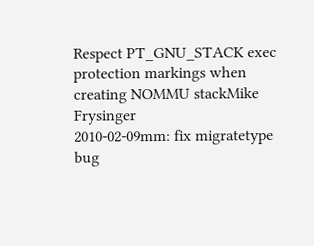Respect PT_GNU_STACK exec protection markings when creating NOMMU stackMike Frysinger
2010-02-09mm: fix migratetype bug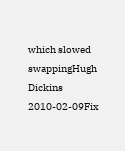which slowed swappingHugh Dickins
2010-02-09Fix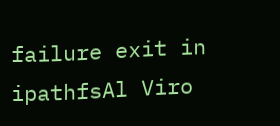failure exit in ipathfsAl Viro